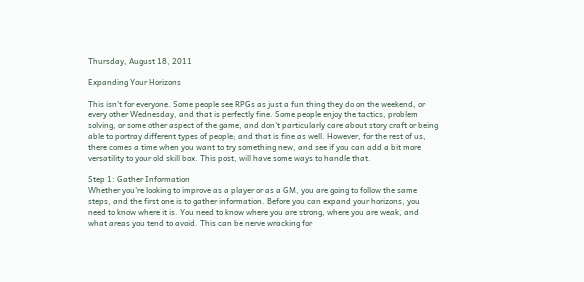Thursday, August 18, 2011

Expanding Your Horizons

This isn't for everyone. Some people see RPGs as just a fun thing they do on the weekend, or every other Wednesday, and that is perfectly fine. Some people enjoy the tactics, problem solving, or some other aspect of the game, and don't particularly care about story craft or being able to portray different types of people; and that is fine as well. However, for the rest of us, there comes a time when you want to try something new, and see if you can add a bit more versatility to your old skill box. This post, will have some ways to handle that.

Step 1: Gather Information
Whether you're looking to improve as a player or as a GM, you are going to follow the same steps, and the first one is to gather information. Before you can expand your horizons, you need to know where it is. You need to know where you are strong, where you are weak, and what areas you tend to avoid. This can be nerve wracking for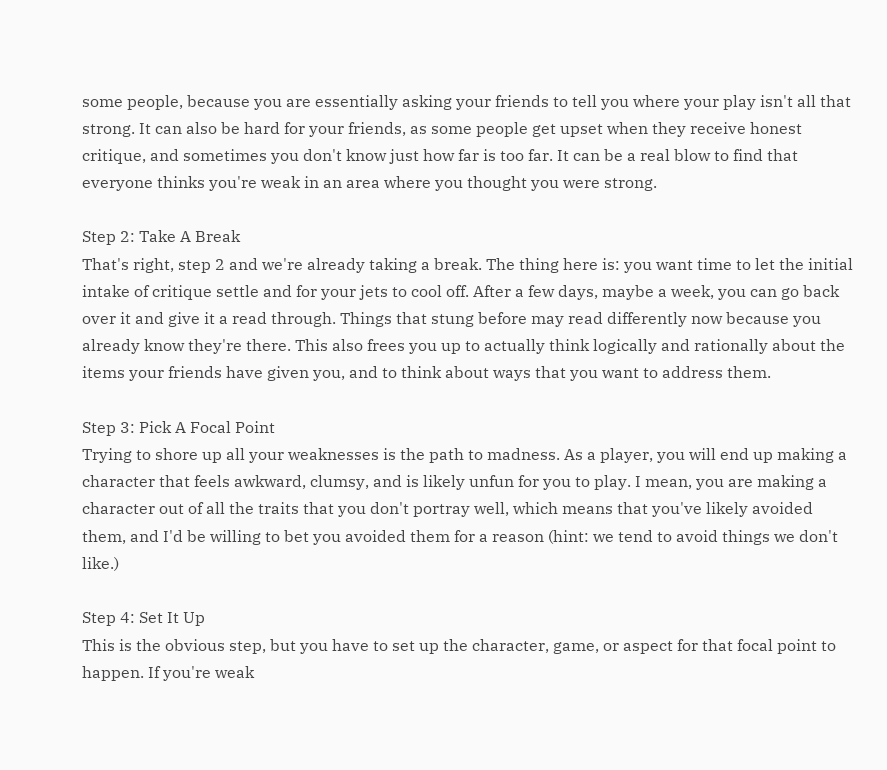some people, because you are essentially asking your friends to tell you where your play isn't all that strong. It can also be hard for your friends, as some people get upset when they receive honest critique, and sometimes you don't know just how far is too far. It can be a real blow to find that everyone thinks you're weak in an area where you thought you were strong.

Step 2: Take A Break
That's right, step 2 and we're already taking a break. The thing here is: you want time to let the initial intake of critique settle and for your jets to cool off. After a few days, maybe a week, you can go back over it and give it a read through. Things that stung before may read differently now because you already know they're there. This also frees you up to actually think logically and rationally about the items your friends have given you, and to think about ways that you want to address them.

Step 3: Pick A Focal Point
Trying to shore up all your weaknesses is the path to madness. As a player, you will end up making a character that feels awkward, clumsy, and is likely unfun for you to play. I mean, you are making a character out of all the traits that you don't portray well, which means that you've likely avoided them, and I'd be willing to bet you avoided them for a reason (hint: we tend to avoid things we don't like.)

Step 4: Set It Up
This is the obvious step, but you have to set up the character, game, or aspect for that focal point to happen. If you're weak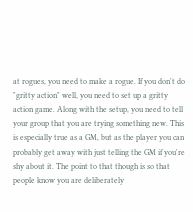at rogues, you need to make a rogue. If you don't do "gritty action" well, you need to set up a gritty action game. Along with the setup, you need to tell your group that you are trying something new. This is especially true as a GM, but as the player you can probably get away with just telling the GM if you're shy about it. The point to that though is so that people know you are deliberately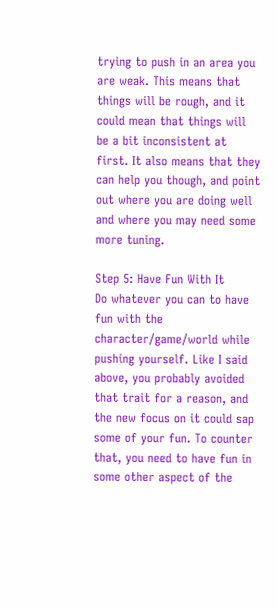trying to push in an area you are weak. This means that things will be rough, and it could mean that things will be a bit inconsistent at first. It also means that they can help you though, and point out where you are doing well and where you may need some more tuning.

Step 5: Have Fun With It
Do whatever you can to have fun with the character/game/world while pushing yourself. Like I said above, you probably avoided that trait for a reason, and the new focus on it could sap some of your fun. To counter that, you need to have fun in some other aspect of the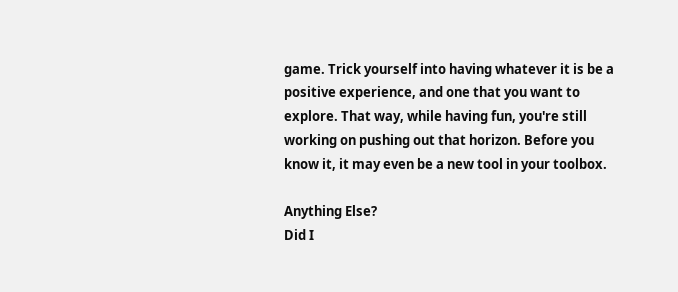game. Trick yourself into having whatever it is be a positive experience, and one that you want to explore. That way, while having fun, you're still working on pushing out that horizon. Before you know it, it may even be a new tool in your toolbox.

Anything Else?
Did I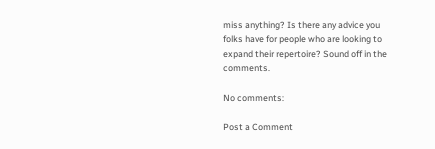miss anything? Is there any advice you folks have for people who are looking to expand their repertoire? Sound off in the comments.

No comments:

Post a Comment